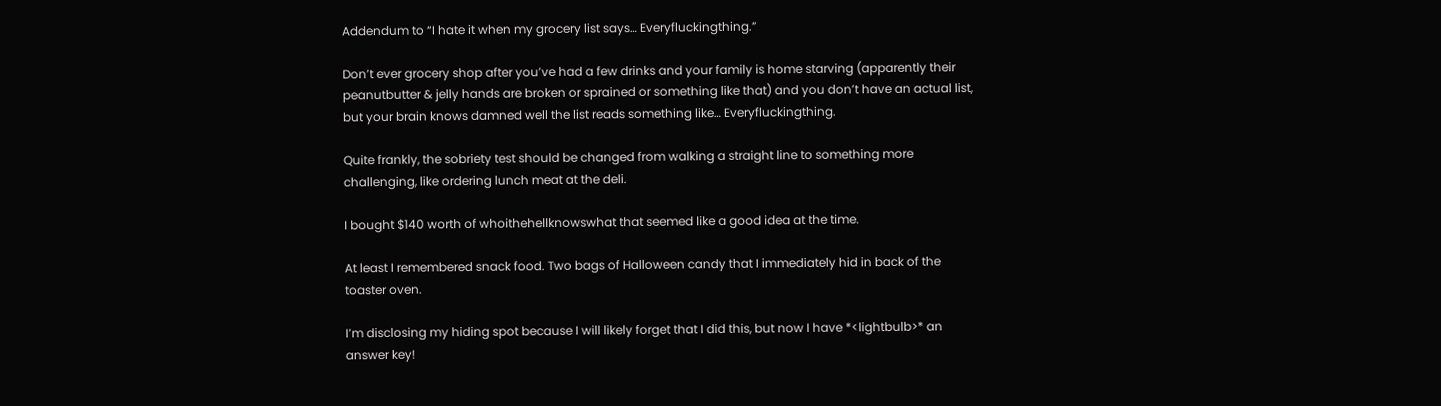Addendum to “I hate it when my grocery list says… Everyfluckingthing.”

Don’t ever grocery shop after you’ve had a few drinks and your family is home starving (apparently their peanutbutter & jelly hands are broken or sprained or something like that) and you don’t have an actual list, but your brain knows damned well the list reads something like… Everyfluckingthing.

Quite frankly, the sobriety test should be changed from walking a straight line to something more challenging, like ordering lunch meat at the deli.

I bought $140 worth of whoithehellknowswhat that seemed like a good idea at the time.

At least I remembered snack food. Two bags of Halloween candy that I immediately hid in back of the toaster oven.

I’m disclosing my hiding spot because I will likely forget that I did this, but now I have *<lightbulb>* an answer key!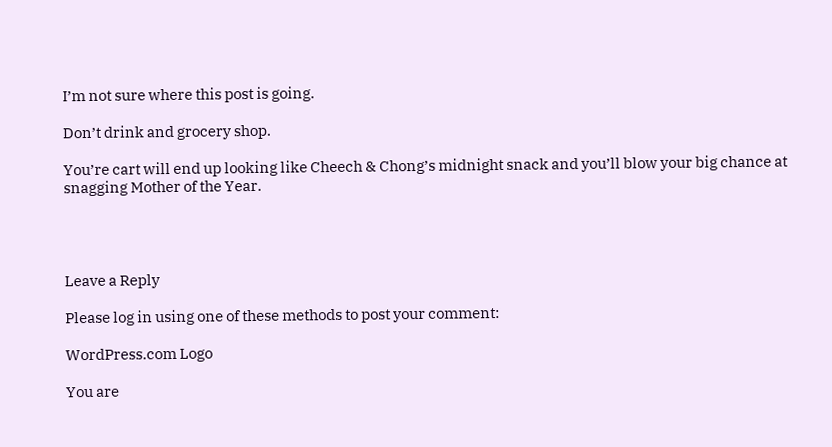I’m not sure where this post is going.

Don’t drink and grocery shop.

You’re cart will end up looking like Cheech & Chong’s midnight snack and you’ll blow your big chance at snagging Mother of the Year.




Leave a Reply

Please log in using one of these methods to post your comment:

WordPress.com Logo

You are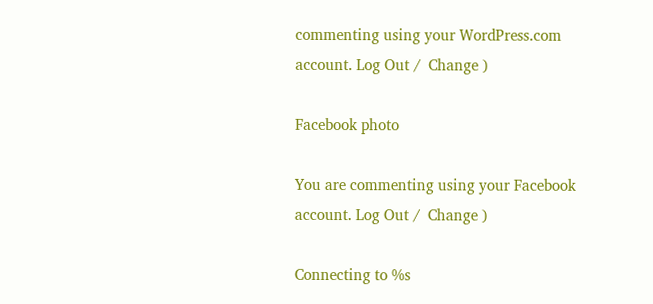commenting using your WordPress.com account. Log Out /  Change )

Facebook photo

You are commenting using your Facebook account. Log Out /  Change )

Connecting to %s